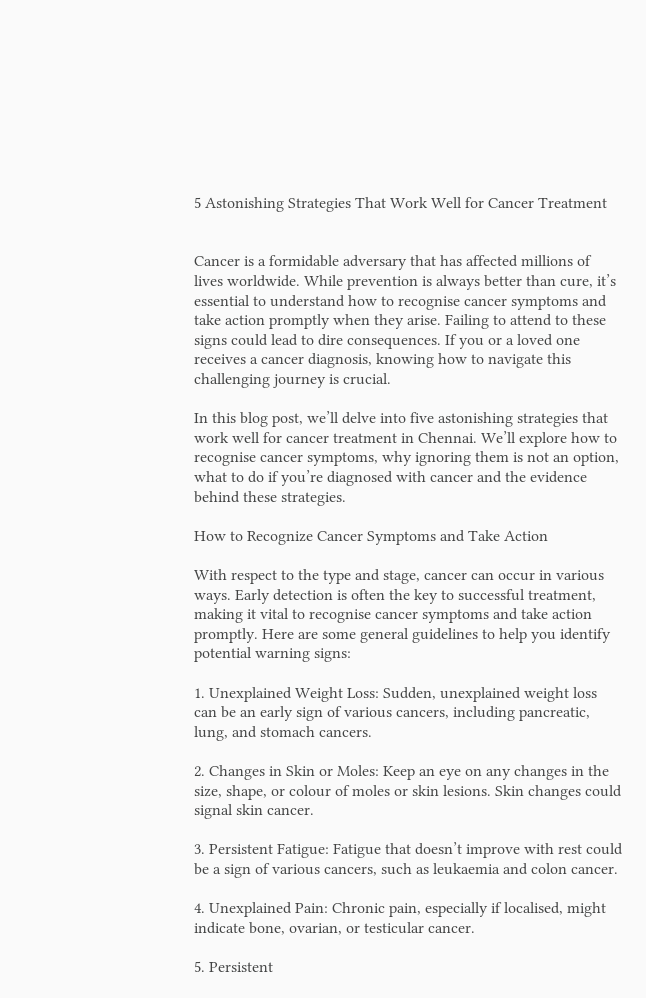5 Astonishing Strategies That Work Well for Cancer Treatment


Cancer is a formidable adversary that has affected millions of lives worldwide. While prevention is always better than cure, it’s essential to understand how to recognise cancer symptoms and take action promptly when they arise. Failing to attend to these signs could lead to dire consequences. If you or a loved one receives a cancer diagnosis, knowing how to navigate this challenging journey is crucial.

In this blog post, we’ll delve into five astonishing strategies that work well for cancer treatment in Chennai. We’ll explore how to recognise cancer symptoms, why ignoring them is not an option, what to do if you’re diagnosed with cancer and the evidence behind these strategies.

How to Recognize Cancer Symptoms and Take Action

With respect to the type and stage, cancer can occur in various ways. Early detection is often the key to successful treatment, making it vital to recognise cancer symptoms and take action promptly. Here are some general guidelines to help you identify potential warning signs:

1. Unexplained Weight Loss: Sudden, unexplained weight loss can be an early sign of various cancers, including pancreatic, lung, and stomach cancers.

2. Changes in Skin or Moles: Keep an eye on any changes in the size, shape, or colour of moles or skin lesions. Skin changes could signal skin cancer.

3. Persistent Fatigue: Fatigue that doesn’t improve with rest could be a sign of various cancers, such as leukaemia and colon cancer.

4. Unexplained Pain: Chronic pain, especially if localised, might indicate bone, ovarian, or testicular cancer.

5. Persistent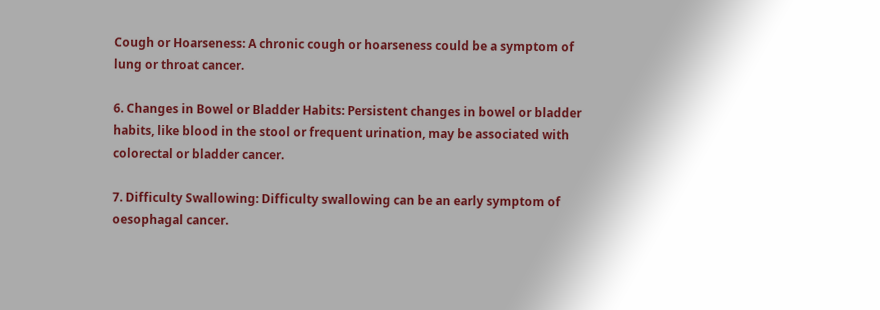Cough or Hoarseness: A chronic cough or hoarseness could be a symptom of lung or throat cancer.

6. Changes in Bowel or Bladder Habits: Persistent changes in bowel or bladder habits, like blood in the stool or frequent urination, may be associated with colorectal or bladder cancer.

7. Difficulty Swallowing: Difficulty swallowing can be an early symptom of oesophagal cancer.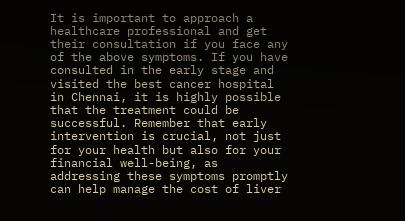It is important to approach a healthcare professional and get their consultation if you face any of the above symptoms. If you have consulted in the early stage and visited the best cancer hospital in Chennai, it is highly possible that the treatment could be successful. Remember that early intervention is crucial, not just for your health but also for your financial well-being, as addressing these symptoms promptly can help manage the cost of liver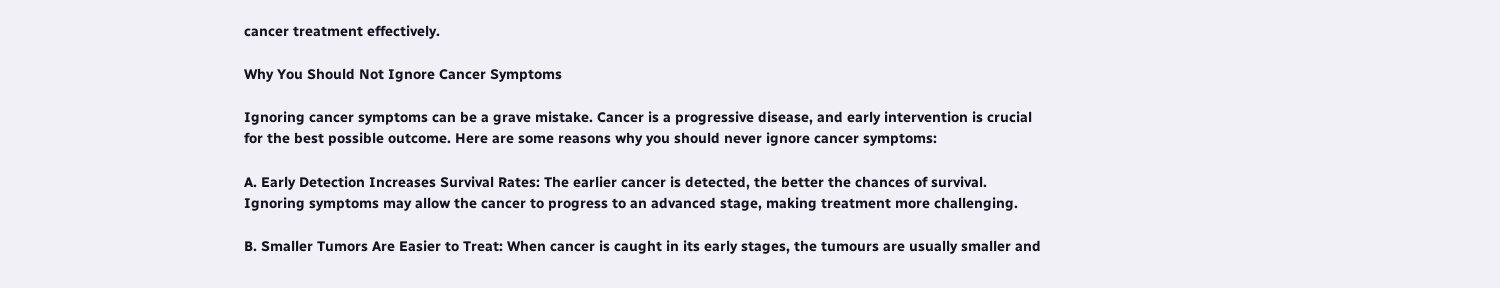cancer treatment effectively.

Why You Should Not Ignore Cancer Symptoms

Ignoring cancer symptoms can be a grave mistake. Cancer is a progressive disease, and early intervention is crucial for the best possible outcome. Here are some reasons why you should never ignore cancer symptoms:

A. Early Detection Increases Survival Rates: The earlier cancer is detected, the better the chances of survival. Ignoring symptoms may allow the cancer to progress to an advanced stage, making treatment more challenging.

B. Smaller Tumors Are Easier to Treat: When cancer is caught in its early stages, the tumours are usually smaller and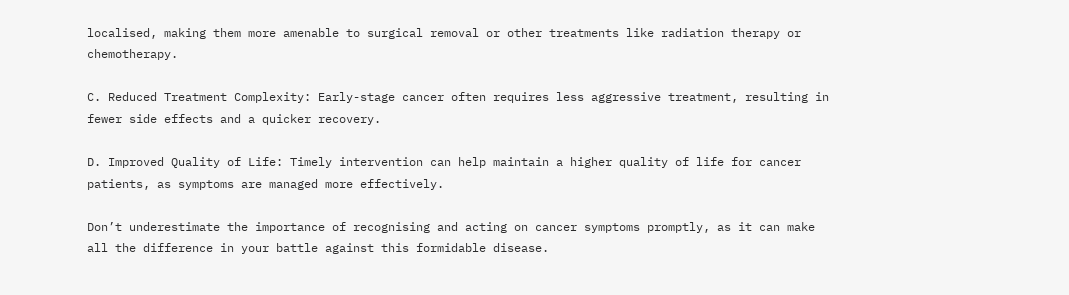localised, making them more amenable to surgical removal or other treatments like radiation therapy or chemotherapy.

C. Reduced Treatment Complexity: Early-stage cancer often requires less aggressive treatment, resulting in fewer side effects and a quicker recovery.

D. Improved Quality of Life: Timely intervention can help maintain a higher quality of life for cancer patients, as symptoms are managed more effectively.

Don’t underestimate the importance of recognising and acting on cancer symptoms promptly, as it can make all the difference in your battle against this formidable disease.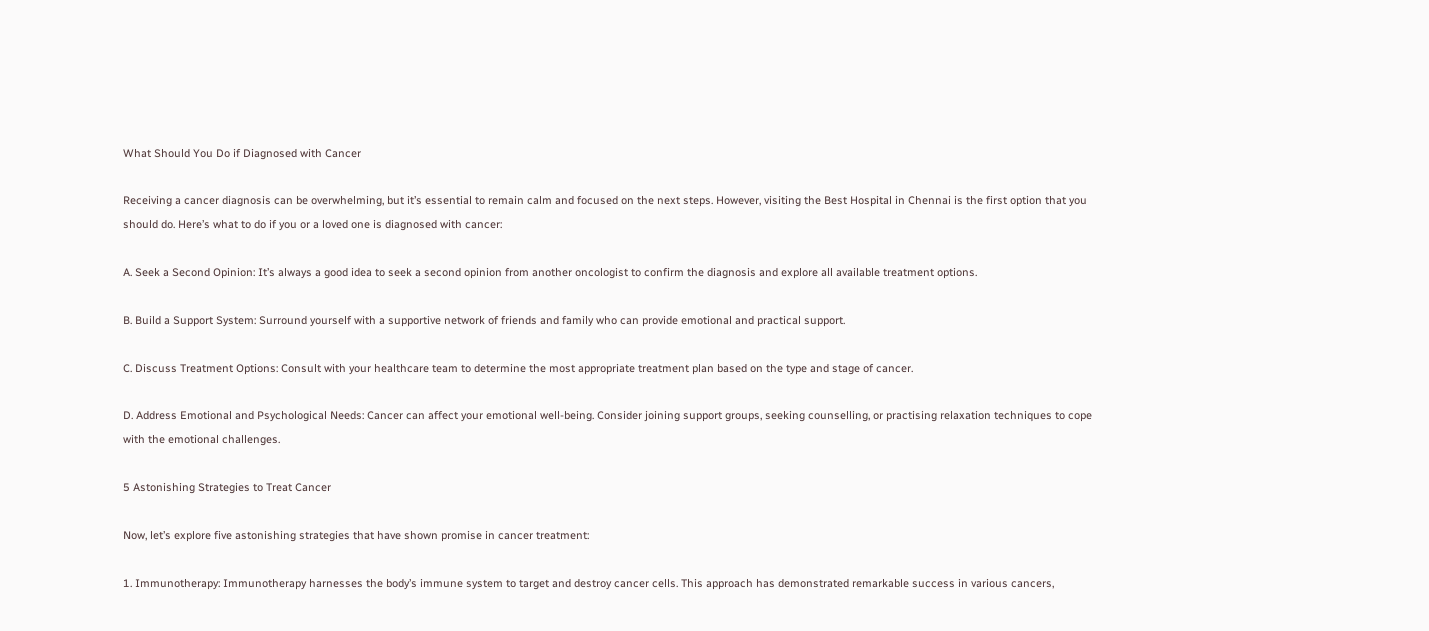What Should You Do if Diagnosed with Cancer

Receiving a cancer diagnosis can be overwhelming, but it’s essential to remain calm and focused on the next steps. However, visiting the Best Hospital in Chennai is the first option that you should do. Here’s what to do if you or a loved one is diagnosed with cancer:

A. Seek a Second Opinion: It’s always a good idea to seek a second opinion from another oncologist to confirm the diagnosis and explore all available treatment options.

B. Build a Support System: Surround yourself with a supportive network of friends and family who can provide emotional and practical support.

C. Discuss Treatment Options: Consult with your healthcare team to determine the most appropriate treatment plan based on the type and stage of cancer.

D. Address Emotional and Psychological Needs: Cancer can affect your emotional well-being. Consider joining support groups, seeking counselling, or practising relaxation techniques to cope with the emotional challenges.

5 Astonishing Strategies to Treat Cancer

Now, let’s explore five astonishing strategies that have shown promise in cancer treatment:

1. Immunotherapy: Immunotherapy harnesses the body’s immune system to target and destroy cancer cells. This approach has demonstrated remarkable success in various cancers,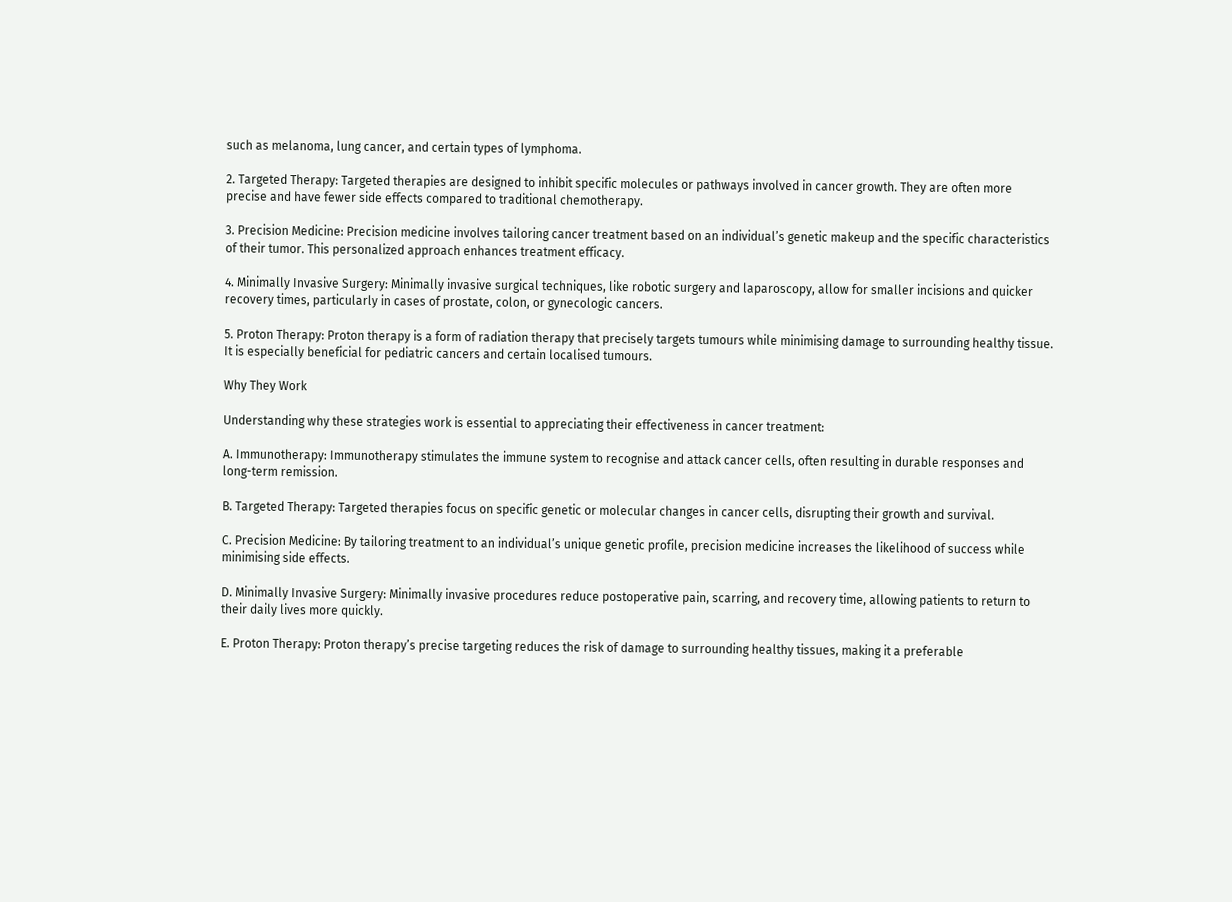such as melanoma, lung cancer, and certain types of lymphoma.

2. Targeted Therapy: Targeted therapies are designed to inhibit specific molecules or pathways involved in cancer growth. They are often more precise and have fewer side effects compared to traditional chemotherapy.

3. Precision Medicine: Precision medicine involves tailoring cancer treatment based on an individual’s genetic makeup and the specific characteristics of their tumor. This personalized approach enhances treatment efficacy.

4. Minimally Invasive Surgery: Minimally invasive surgical techniques, like robotic surgery and laparoscopy, allow for smaller incisions and quicker recovery times, particularly in cases of prostate, colon, or gynecologic cancers.

5. Proton Therapy: Proton therapy is a form of radiation therapy that precisely targets tumours while minimising damage to surrounding healthy tissue. It is especially beneficial for pediatric cancers and certain localised tumours.

Why They Work

Understanding why these strategies work is essential to appreciating their effectiveness in cancer treatment:

A. Immunotherapy: Immunotherapy stimulates the immune system to recognise and attack cancer cells, often resulting in durable responses and long-term remission.

B. Targeted Therapy: Targeted therapies focus on specific genetic or molecular changes in cancer cells, disrupting their growth and survival.

C. Precision Medicine: By tailoring treatment to an individual’s unique genetic profile, precision medicine increases the likelihood of success while minimising side effects.

D. Minimally Invasive Surgery: Minimally invasive procedures reduce postoperative pain, scarring, and recovery time, allowing patients to return to their daily lives more quickly.

E. Proton Therapy: Proton therapy’s precise targeting reduces the risk of damage to surrounding healthy tissues, making it a preferable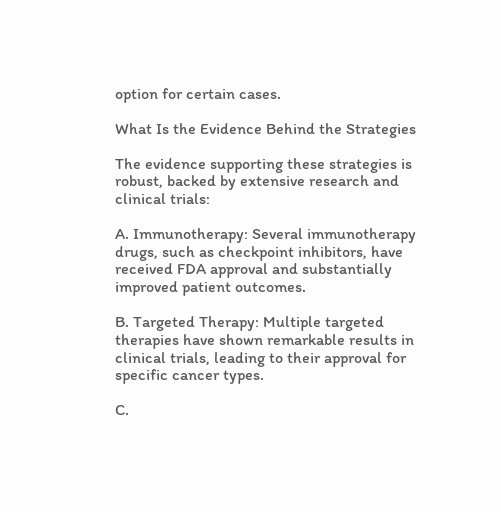option for certain cases.

What Is the Evidence Behind the Strategies

The evidence supporting these strategies is robust, backed by extensive research and clinical trials:

A. Immunotherapy: Several immunotherapy drugs, such as checkpoint inhibitors, have received FDA approval and substantially improved patient outcomes.

B. Targeted Therapy: Multiple targeted therapies have shown remarkable results in clinical trials, leading to their approval for specific cancer types.

C.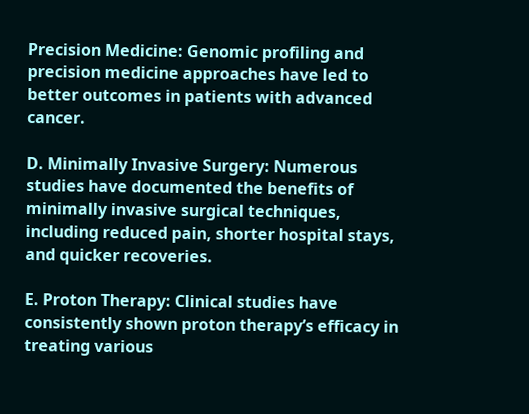Precision Medicine: Genomic profiling and precision medicine approaches have led to better outcomes in patients with advanced cancer.

D. Minimally Invasive Surgery: Numerous studies have documented the benefits of minimally invasive surgical techniques, including reduced pain, shorter hospital stays, and quicker recoveries.

E. Proton Therapy: Clinical studies have consistently shown proton therapy’s efficacy in treating various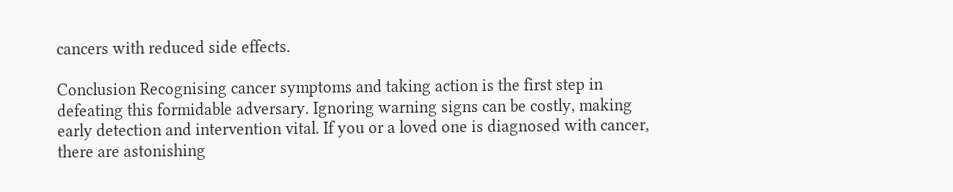cancers with reduced side effects.

Conclusion Recognising cancer symptoms and taking action is the first step in defeating this formidable adversary. Ignoring warning signs can be costly, making early detection and intervention vital. If you or a loved one is diagnosed with cancer, there are astonishing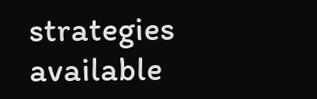strategies available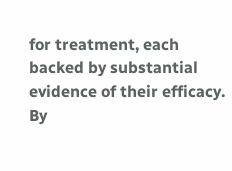for treatment, each backed by substantial evidence of their efficacy. By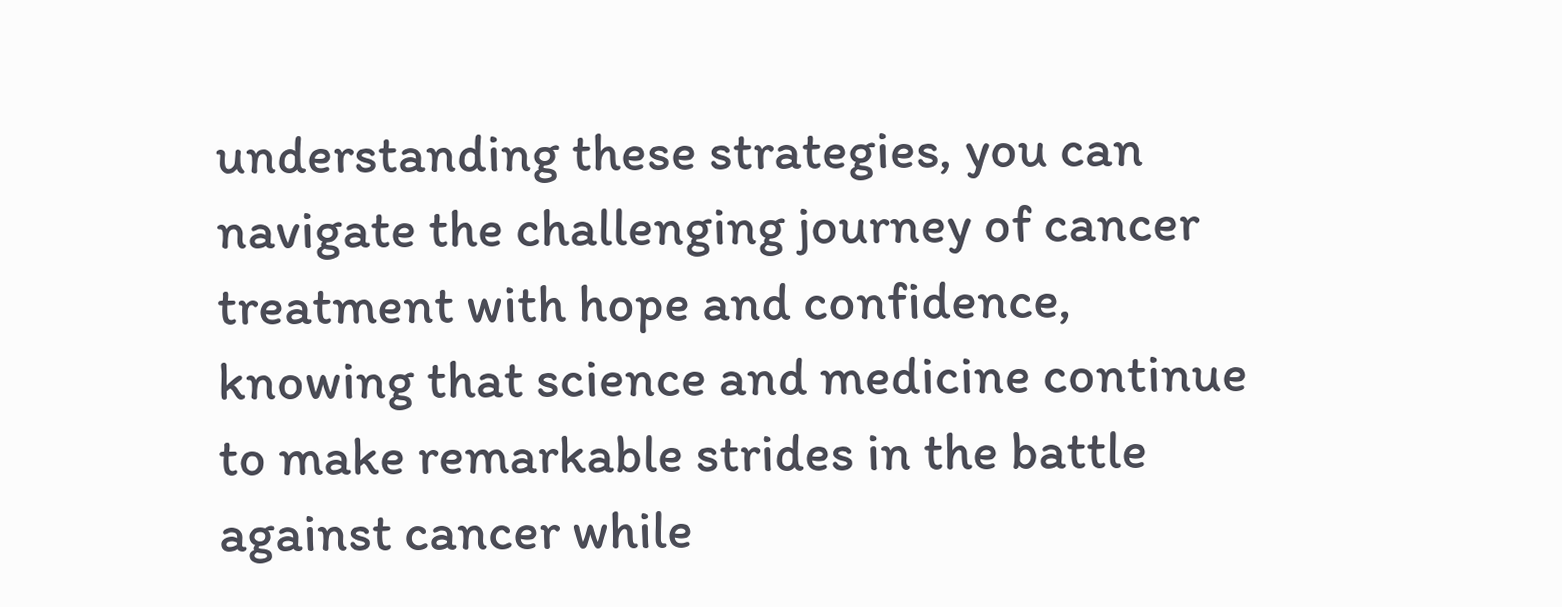understanding these strategies, you can navigate the challenging journey of cancer treatment with hope and confidence, knowing that science and medicine continue to make remarkable strides in the battle against cancer while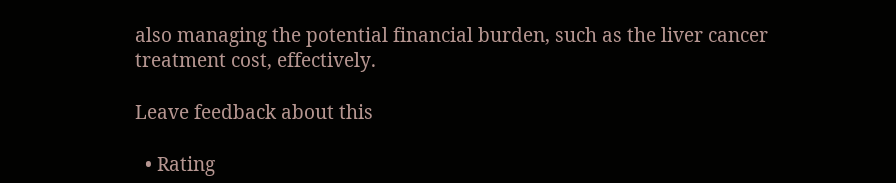also managing the potential financial burden, such as the liver cancer treatment cost, effectively.

Leave feedback about this

  • Rating